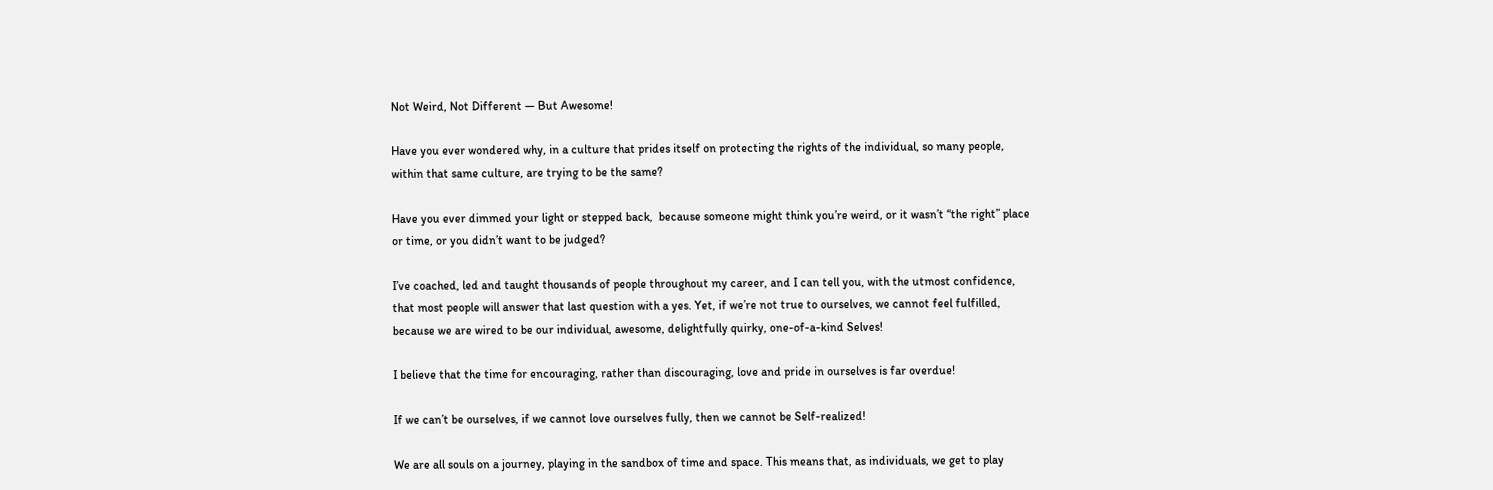Not Weird, Not Different — But Awesome!

Have you ever wondered why, in a culture that prides itself on protecting the rights of the individual, so many people, within that same culture, are trying to be the same?

Have you ever dimmed your light or stepped back,  because someone might think you’re weird, or it wasn’t “the right” place or time, or you didn’t want to be judged?

I’ve coached, led and taught thousands of people throughout my career, and I can tell you, with the utmost confidence, that most people will answer that last question with a yes. Yet, if we’re not true to ourselves, we cannot feel fulfilled, because we are wired to be our individual, awesome, delightfully quirky, one-of-a-kind Selves!

I believe that the time for encouraging, rather than discouraging, love and pride in ourselves is far overdue!

If we can’t be ourselves, if we cannot love ourselves fully, then we cannot be Self-realized!

We are all souls on a journey, playing in the sandbox of time and space. This means that, as individuals, we get to play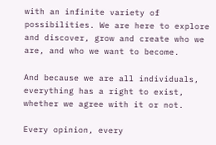with an infinite variety of possibilities. We are here to explore and discover, grow and create who we are, and who we want to become.

And because we are all individuals, everything has a right to exist, whether we agree with it or not.

Every opinion, every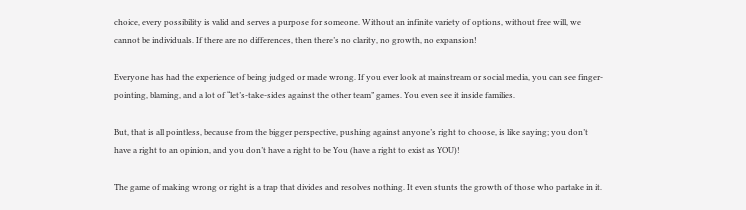choice, every possibility is valid and serves a purpose for someone. Without an infinite variety of options, without free will, we cannot be individuals. If there are no differences, then there’s no clarity, no growth, no expansion!

Everyone has had the experience of being judged or made wrong. If you ever look at mainstream or social media, you can see finger-pointing, blaming, and a lot of “let’s-take-sides against the other team” games. You even see it inside families.

But, that is all pointless, because from the bigger perspective, pushing against anyone’s right to choose, is like saying; you don’t have a right to an opinion, and you don’t have a right to be You (have a right to exist as YOU)!

The game of making wrong or right is a trap that divides and resolves nothing. It even stunts the growth of those who partake in it.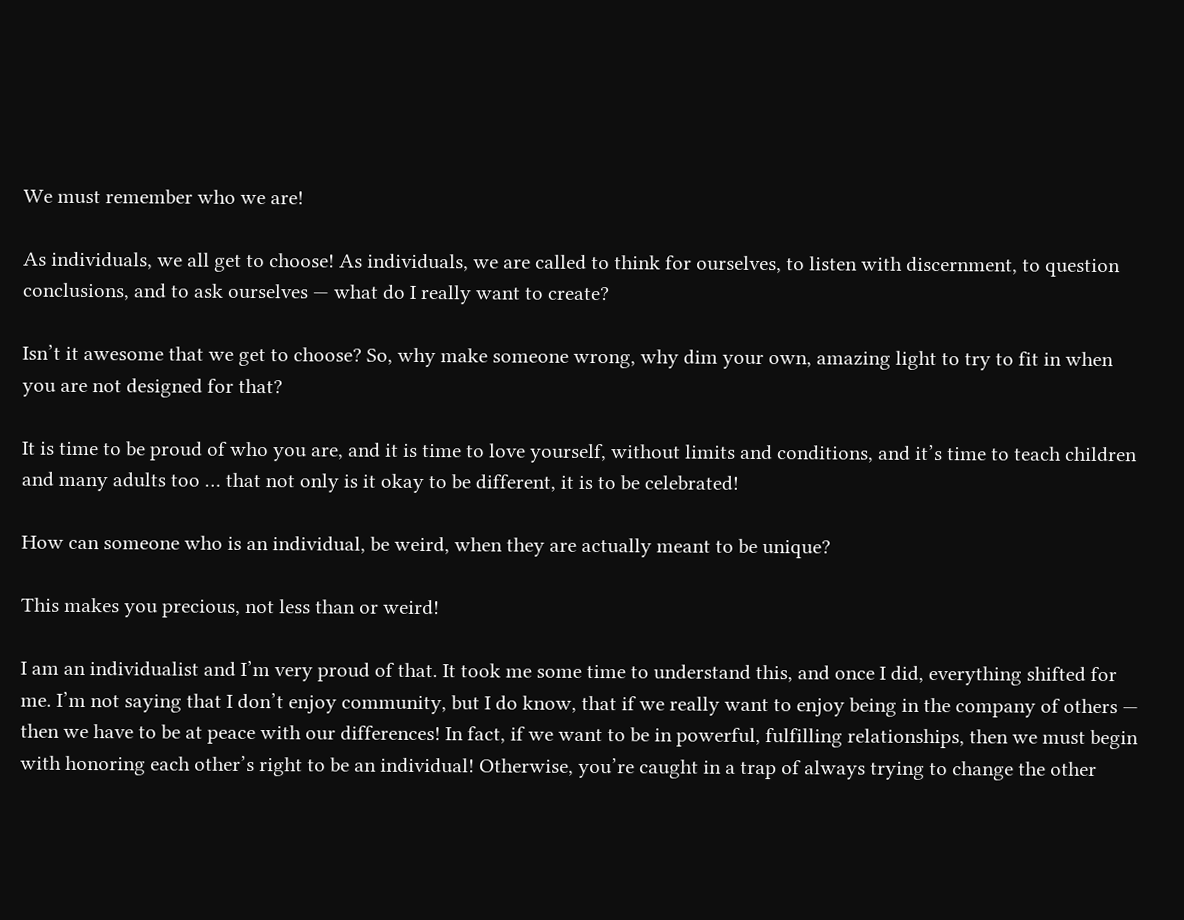We must remember who we are!

As individuals, we all get to choose! As individuals, we are called to think for ourselves, to listen with discernment, to question conclusions, and to ask ourselves — what do I really want to create?

Isn’t it awesome that we get to choose? So, why make someone wrong, why dim your own, amazing light to try to fit in when you are not designed for that?

It is time to be proud of who you are, and it is time to love yourself, without limits and conditions, and it’s time to teach children and many adults too … that not only is it okay to be different, it is to be celebrated!

How can someone who is an individual, be weird, when they are actually meant to be unique?

This makes you precious, not less than or weird!

I am an individualist and I’m very proud of that. It took me some time to understand this, and once I did, everything shifted for me. I’m not saying that I don’t enjoy community, but I do know, that if we really want to enjoy being in the company of others — then we have to be at peace with our differences! In fact, if we want to be in powerful, fulfilling relationships, then we must begin with honoring each other’s right to be an individual! Otherwise, you’re caught in a trap of always trying to change the other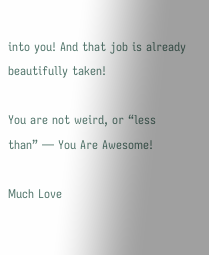into you! And that job is already beautifully taken!

You are not weird, or “less than” — You Are Awesome!

Much Love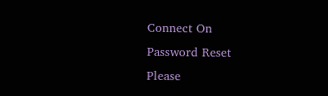Connect On
Password Reset
Please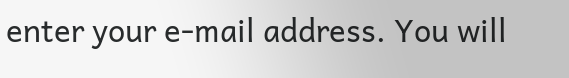enter your e-mail address. You will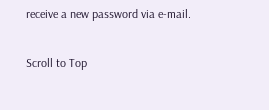receive a new password via e-mail.

Scroll to Top